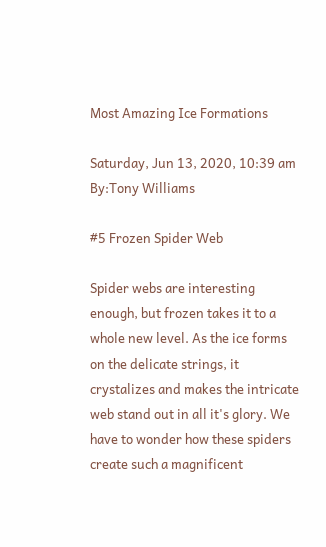Most Amazing Ice Formations

Saturday, Jun 13, 2020, 10:39 am
By:Tony Williams

#5 Frozen Spider Web

Spider webs are interesting enough, but frozen takes it to a whole new level. As the ice forms on the delicate strings, it crystalizes and makes the intricate web stand out in all it's glory. We have to wonder how these spiders create such a magnificent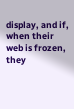display, and if, when their web is frozen, they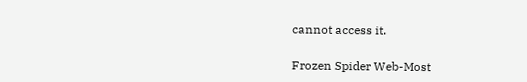cannot access it.

Frozen Spider Web-Most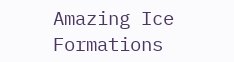Amazing Ice Formations